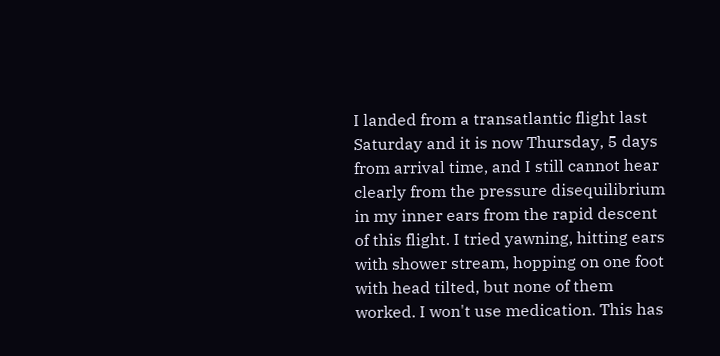I landed from a transatlantic flight last Saturday and it is now Thursday, 5 days from arrival time, and I still cannot hear clearly from the pressure disequilibrium in my inner ears from the rapid descent of this flight. I tried yawning, hitting ears with shower stream, hopping on one foot with head tilted, but none of them worked. I won't use medication. This has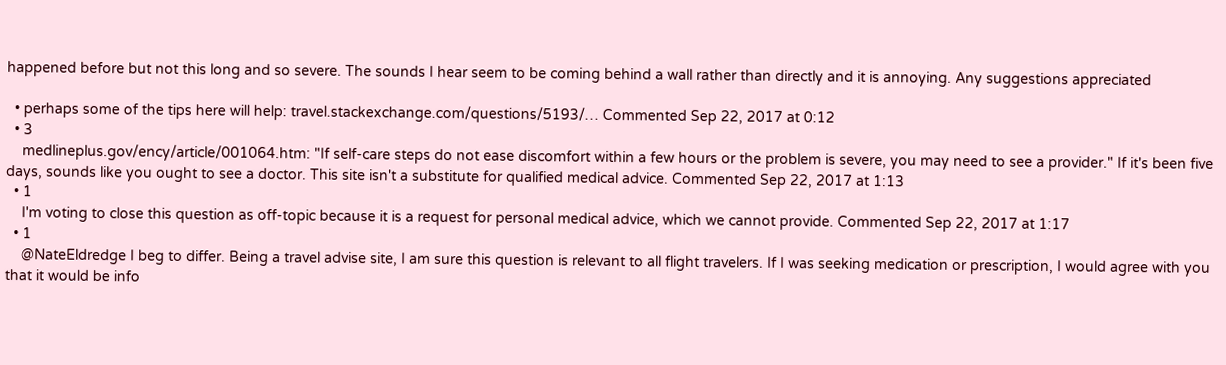happened before but not this long and so severe. The sounds I hear seem to be coming behind a wall rather than directly and it is annoying. Any suggestions appreciated

  • perhaps some of the tips here will help: travel.stackexchange.com/questions/5193/… Commented Sep 22, 2017 at 0:12
  • 3
    medlineplus.gov/ency/article/001064.htm: "If self-care steps do not ease discomfort within a few hours or the problem is severe, you may need to see a provider." If it's been five days, sounds like you ought to see a doctor. This site isn't a substitute for qualified medical advice. Commented Sep 22, 2017 at 1:13
  • 1
    I'm voting to close this question as off-topic because it is a request for personal medical advice, which we cannot provide. Commented Sep 22, 2017 at 1:17
  • 1
    @NateEldredge I beg to differ. Being a travel advise site, I am sure this question is relevant to all flight travelers. If I was seeking medication or prescription, I would agree with you that it would be info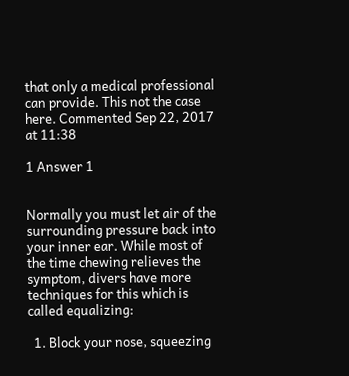that only a medical professional can provide. This not the case here. Commented Sep 22, 2017 at 11:38

1 Answer 1


Normally you must let air of the surrounding pressure back into your inner ear. While most of the time chewing relieves the symptom, divers have more techniques for this which is called equalizing:

  1. Block your nose, squeezing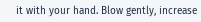it with your hand. Blow gently, increase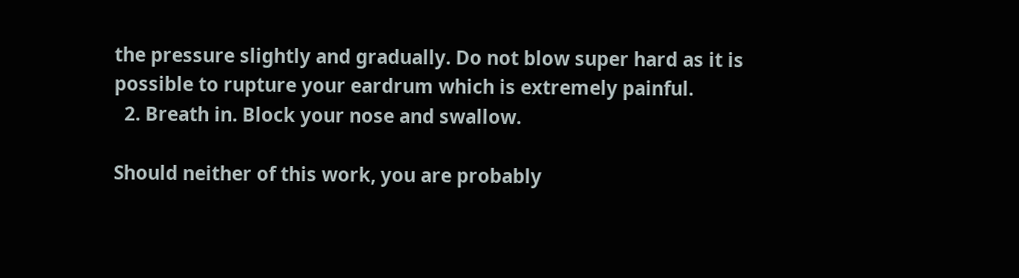the pressure slightly and gradually. Do not blow super hard as it is possible to rupture your eardrum which is extremely painful.
  2. Breath in. Block your nose and swallow.

Should neither of this work, you are probably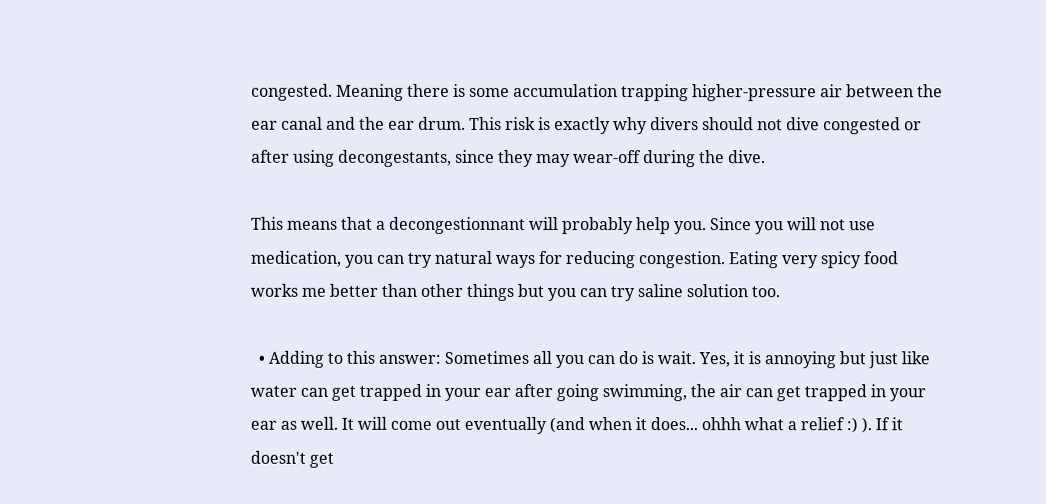congested. Meaning there is some accumulation trapping higher-pressure air between the ear canal and the ear drum. This risk is exactly why divers should not dive congested or after using decongestants, since they may wear-off during the dive.

This means that a decongestionnant will probably help you. Since you will not use medication, you can try natural ways for reducing congestion. Eating very spicy food works me better than other things but you can try saline solution too.

  • Adding to this answer: Sometimes all you can do is wait. Yes, it is annoying but just like water can get trapped in your ear after going swimming, the air can get trapped in your ear as well. It will come out eventually (and when it does... ohhh what a relief :) ). If it doesn't get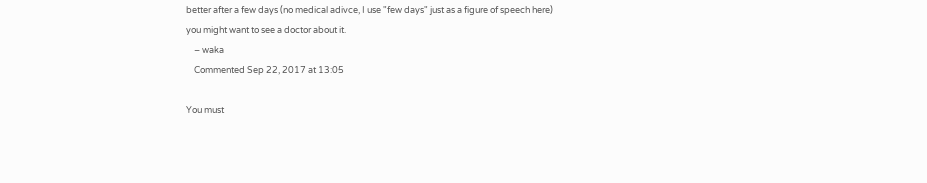better after a few days (no medical adivce, I use "few days" just as a figure of speech here) you might want to see a doctor about it.
    – waka
    Commented Sep 22, 2017 at 13:05

You must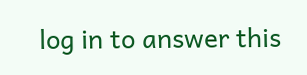log in to answer this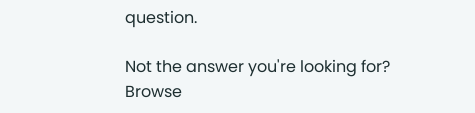question.

Not the answer you're looking for? Browse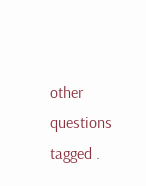other questions tagged .